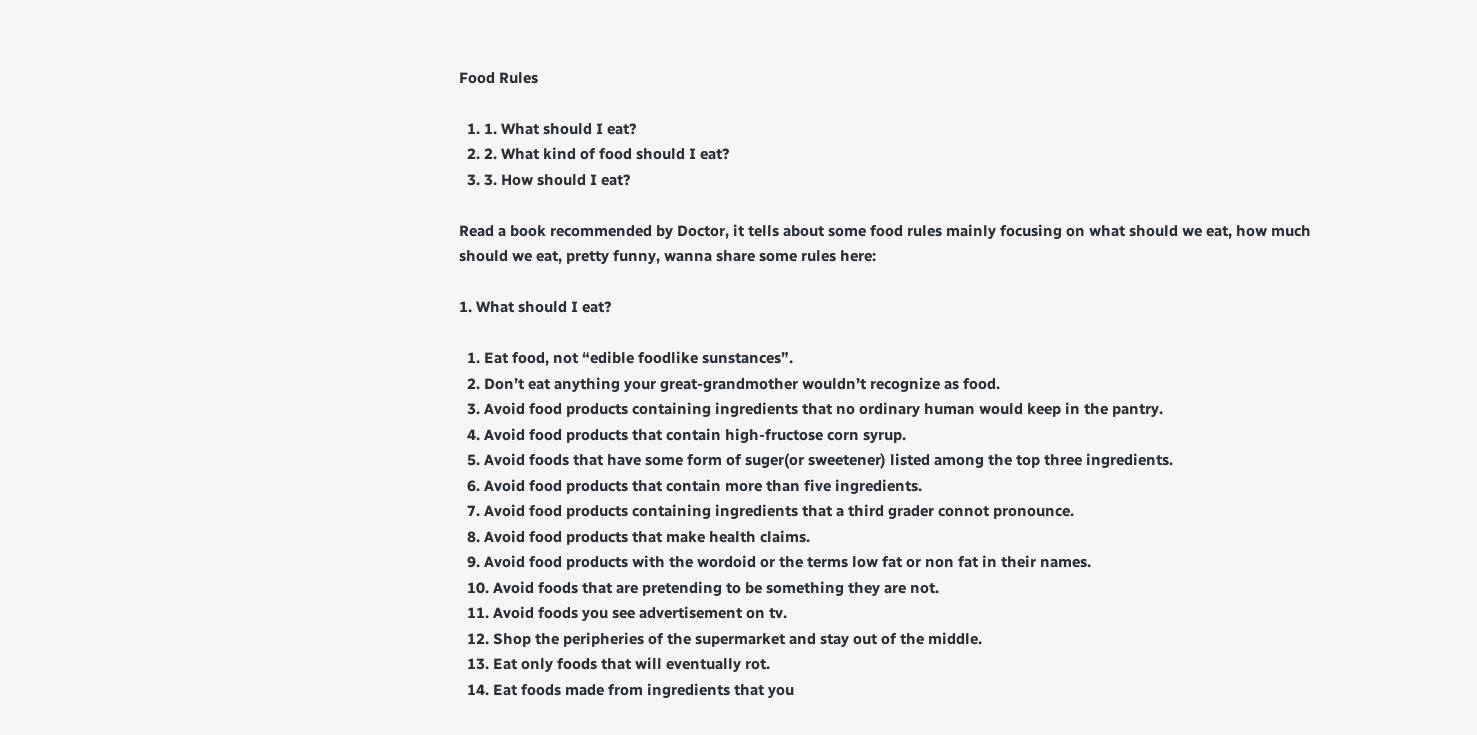Food Rules

  1. 1. What should I eat?
  2. 2. What kind of food should I eat?
  3. 3. How should I eat?

Read a book recommended by Doctor, it tells about some food rules mainly focusing on what should we eat, how much should we eat, pretty funny, wanna share some rules here:

1. What should I eat?

  1. Eat food, not “edible foodlike sunstances”.
  2. Don’t eat anything your great-grandmother wouldn’t recognize as food.
  3. Avoid food products containing ingredients that no ordinary human would keep in the pantry.
  4. Avoid food products that contain high-fructose corn syrup.
  5. Avoid foods that have some form of suger(or sweetener) listed among the top three ingredients.
  6. Avoid food products that contain more than five ingredients.
  7. Avoid food products containing ingredients that a third grader connot pronounce.
  8. Avoid food products that make health claims.
  9. Avoid food products with the wordoid or the terms low fat or non fat in their names.
  10. Avoid foods that are pretending to be something they are not.
  11. Avoid foods you see advertisement on tv.
  12. Shop the peripheries of the supermarket and stay out of the middle.
  13. Eat only foods that will eventually rot.
  14. Eat foods made from ingredients that you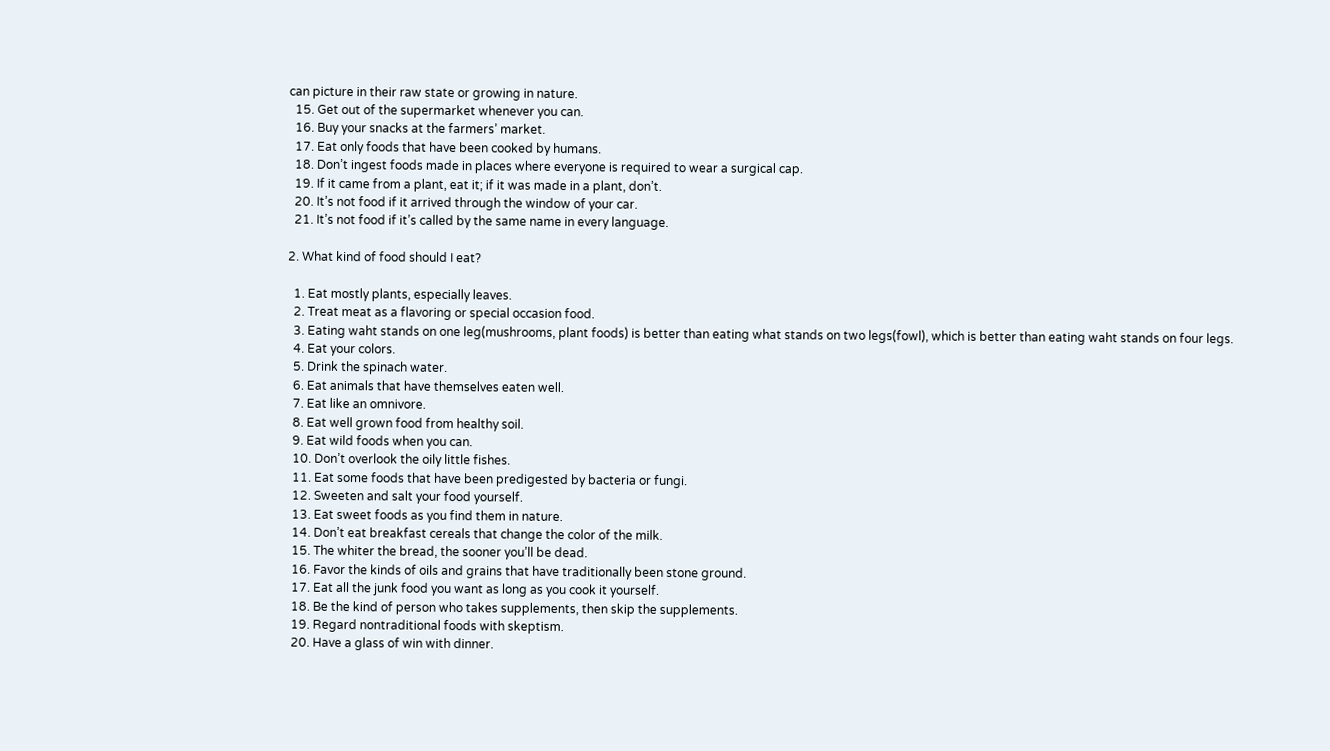can picture in their raw state or growing in nature.
  15. Get out of the supermarket whenever you can.
  16. Buy your snacks at the farmers’ market.
  17. Eat only foods that have been cooked by humans.
  18. Don’t ingest foods made in places where everyone is required to wear a surgical cap.
  19. If it came from a plant, eat it; if it was made in a plant, don’t.
  20. It’s not food if it arrived through the window of your car.
  21. It’s not food if it’s called by the same name in every language.

2. What kind of food should I eat?

  1. Eat mostly plants, especially leaves.
  2. Treat meat as a flavoring or special occasion food.
  3. Eating waht stands on one leg(mushrooms, plant foods) is better than eating what stands on two legs(fowl), which is better than eating waht stands on four legs.
  4. Eat your colors.
  5. Drink the spinach water.
  6. Eat animals that have themselves eaten well.
  7. Eat like an omnivore.
  8. Eat well grown food from healthy soil.
  9. Eat wild foods when you can.
  10. Don’t overlook the oily little fishes.
  11. Eat some foods that have been predigested by bacteria or fungi.
  12. Sweeten and salt your food yourself.
  13. Eat sweet foods as you find them in nature.
  14. Don’t eat breakfast cereals that change the color of the milk.
  15. The whiter the bread, the sooner you’ll be dead.
  16. Favor the kinds of oils and grains that have traditionally been stone ground.
  17. Eat all the junk food you want as long as you cook it yourself.
  18. Be the kind of person who takes supplements, then skip the supplements.
  19. Regard nontraditional foods with skeptism.
  20. Have a glass of win with dinner.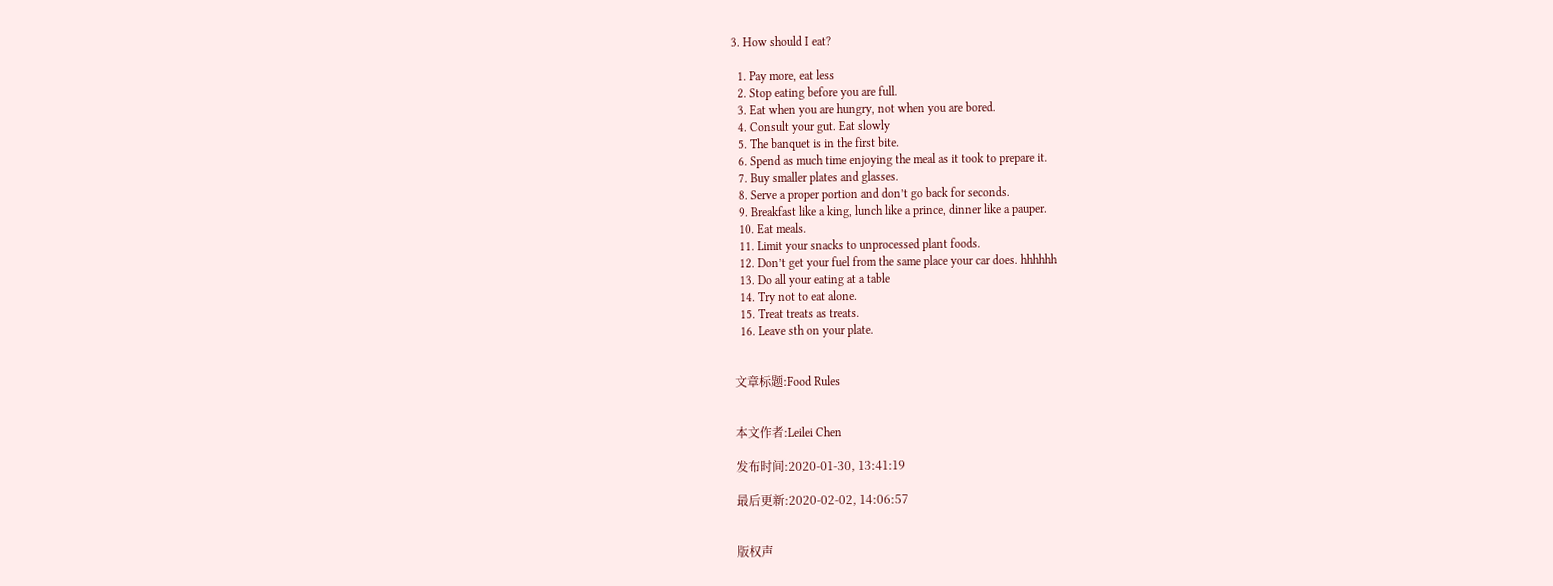3. How should I eat?

  1. Pay more, eat less
  2. Stop eating before you are full.
  3. Eat when you are hungry, not when you are bored.
  4. Consult your gut. Eat slowly
  5. The banquet is in the first bite.
  6. Spend as much time enjoying the meal as it took to prepare it.
  7. Buy smaller plates and glasses.
  8. Serve a proper portion and don’t go back for seconds.
  9. Breakfast like a king, lunch like a prince, dinner like a pauper.
  10. Eat meals.
  11. Limit your snacks to unprocessed plant foods.
  12. Don’t get your fuel from the same place your car does. hhhhhh
  13. Do all your eating at a table
  14. Try not to eat alone.
  15. Treat treats as treats.
  16. Leave sth on your plate.


文章标题:Food Rules


本文作者:Leilei Chen

发布时间:2020-01-30, 13:41:19

最后更新:2020-02-02, 14:06:57


版权声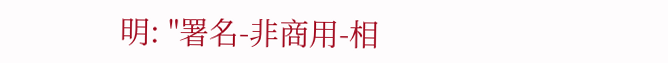明: "署名-非商用-相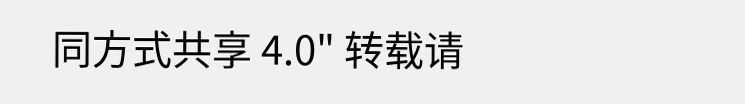同方式共享 4.0" 转载请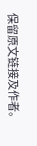保留原文链接及作者。